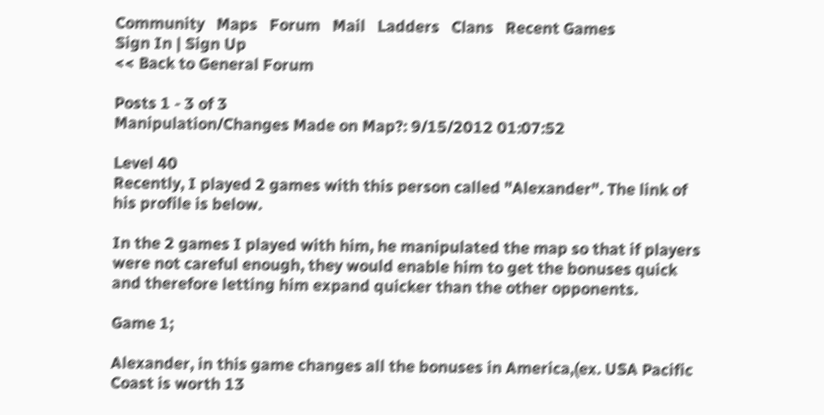Community   Maps   Forum   Mail   Ladders   Clans   Recent Games
Sign In | Sign Up
<< Back to General Forum

Posts 1 - 3 of 3
Manipulation/Changes Made on Map?: 9/15/2012 01:07:52

Level 40
Recently, I played 2 games with this person called "Alexander". The link of his profile is below.

In the 2 games I played with him, he manipulated the map so that if players were not careful enough, they would enable him to get the bonuses quick and therefore letting him expand quicker than the other opponents.

Game 1;

Alexander, in this game changes all the bonuses in America,(ex. USA Pacific Coast is worth 13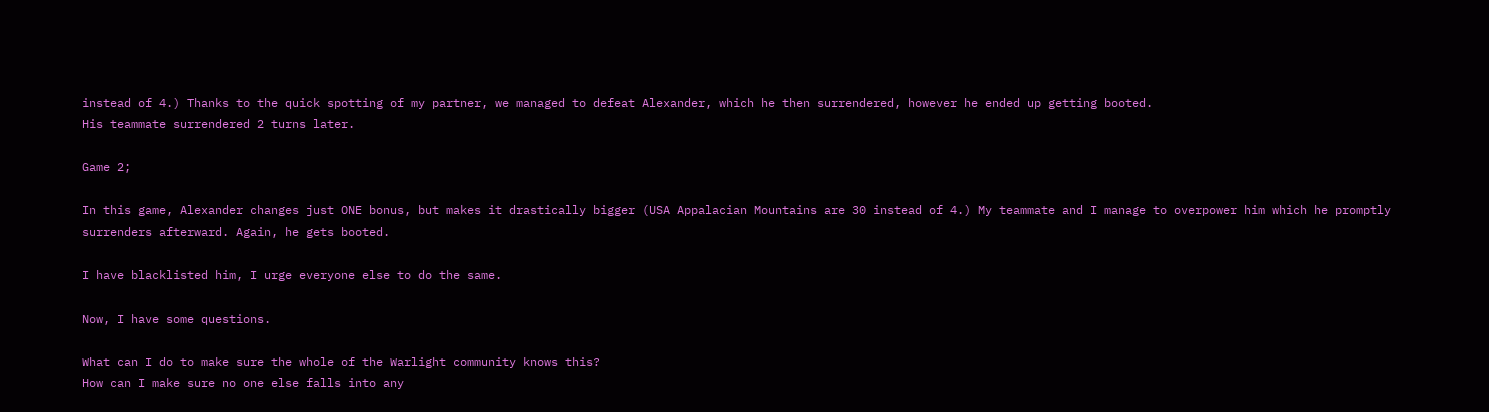instead of 4.) Thanks to the quick spotting of my partner, we managed to defeat Alexander, which he then surrendered, however he ended up getting booted.
His teammate surrendered 2 turns later.

Game 2;

In this game, Alexander changes just ONE bonus, but makes it drastically bigger (USA Appalacian Mountains are 30 instead of 4.) My teammate and I manage to overpower him which he promptly surrenders afterward. Again, he gets booted.

I have blacklisted him, I urge everyone else to do the same.

Now, I have some questions.

What can I do to make sure the whole of the Warlight community knows this?
How can I make sure no one else falls into any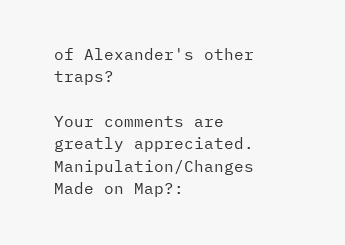of Alexander's other traps?

Your comments are greatly appreciated.
Manipulation/Changes Made on Map?: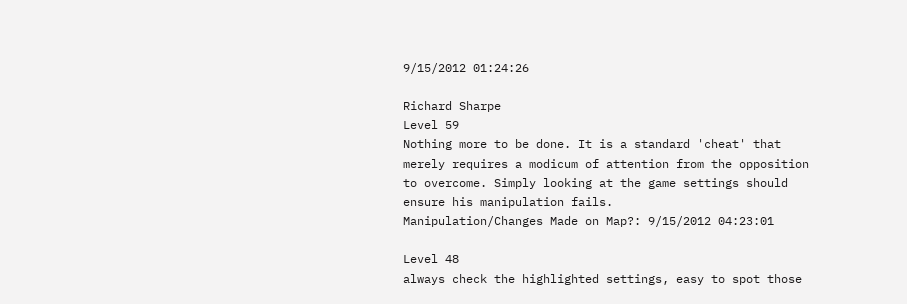9/15/2012 01:24:26

Richard Sharpe
Level 59
Nothing more to be done. It is a standard 'cheat' that merely requires a modicum of attention from the opposition to overcome. Simply looking at the game settings should ensure his manipulation fails.
Manipulation/Changes Made on Map?: 9/15/2012 04:23:01

Level 48
always check the highlighted settings, easy to spot those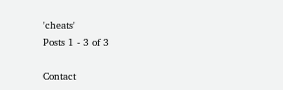'cheats'
Posts 1 - 3 of 3

Contact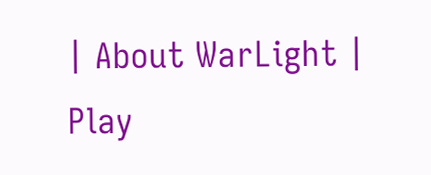| About WarLight | Play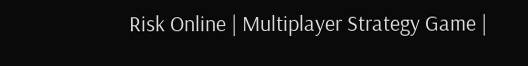Risk Online | Multiplayer Strategy Game |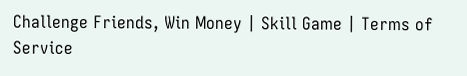Challenge Friends, Win Money | Skill Game | Terms of Service